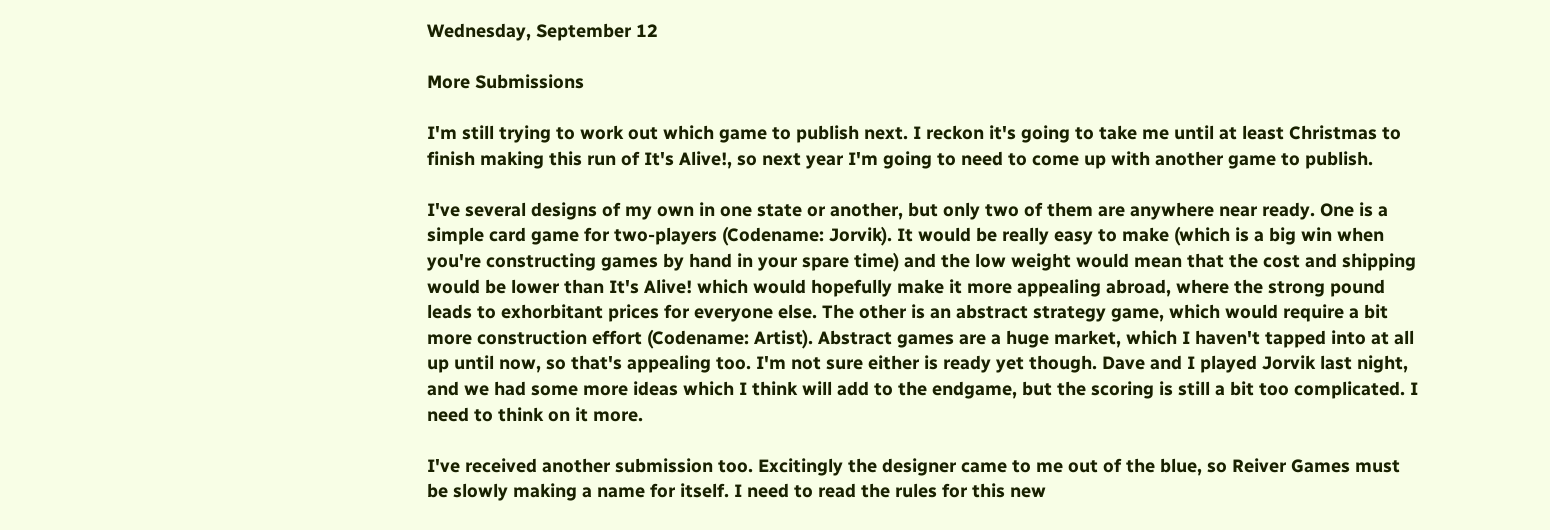Wednesday, September 12

More Submissions

I'm still trying to work out which game to publish next. I reckon it's going to take me until at least Christmas to finish making this run of It's Alive!, so next year I'm going to need to come up with another game to publish.

I've several designs of my own in one state or another, but only two of them are anywhere near ready. One is a simple card game for two-players (Codename: Jorvik). It would be really easy to make (which is a big win when you're constructing games by hand in your spare time) and the low weight would mean that the cost and shipping would be lower than It's Alive! which would hopefully make it more appealing abroad, where the strong pound leads to exhorbitant prices for everyone else. The other is an abstract strategy game, which would require a bit more construction effort (Codename: Artist). Abstract games are a huge market, which I haven't tapped into at all up until now, so that's appealing too. I'm not sure either is ready yet though. Dave and I played Jorvik last night, and we had some more ideas which I think will add to the endgame, but the scoring is still a bit too complicated. I need to think on it more.

I've received another submission too. Excitingly the designer came to me out of the blue, so Reiver Games must be slowly making a name for itself. I need to read the rules for this new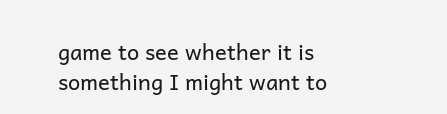game to see whether it is something I might want to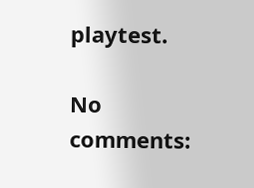playtest.

No comments: